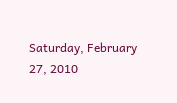Saturday, February 27, 2010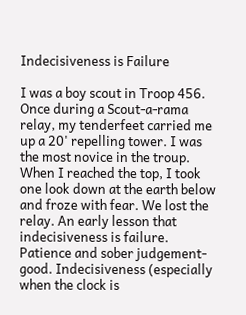Indecisiveness is Failure

I was a boy scout in Troop 456. Once during a Scout-a-rama relay, my tenderfeet carried me up a 20' repelling tower. I was the most novice in the troup. When I reached the top, I took one look down at the earth below and froze with fear. We lost the relay. An early lesson that indecisiveness is failure. Patience and sober judgement- good. Indecisiveness (especially when the clock is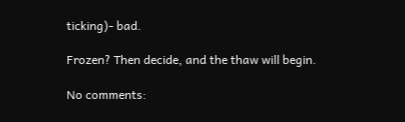ticking)- bad.

Frozen? Then decide, and the thaw will begin.

No comments: